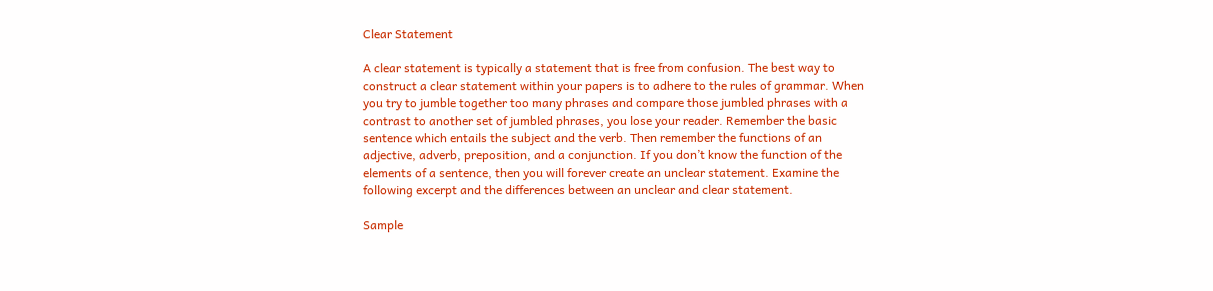Clear Statement

A clear statement is typically a statement that is free from confusion. The best way to construct a clear statement within your papers is to adhere to the rules of grammar. When you try to jumble together too many phrases and compare those jumbled phrases with a contrast to another set of jumbled phrases, you lose your reader. Remember the basic sentence which entails the subject and the verb. Then remember the functions of an adjective, adverb, preposition, and a conjunction. If you don’t know the function of the elements of a sentence, then you will forever create an unclear statement. Examine the following excerpt and the differences between an unclear and clear statement.

Sample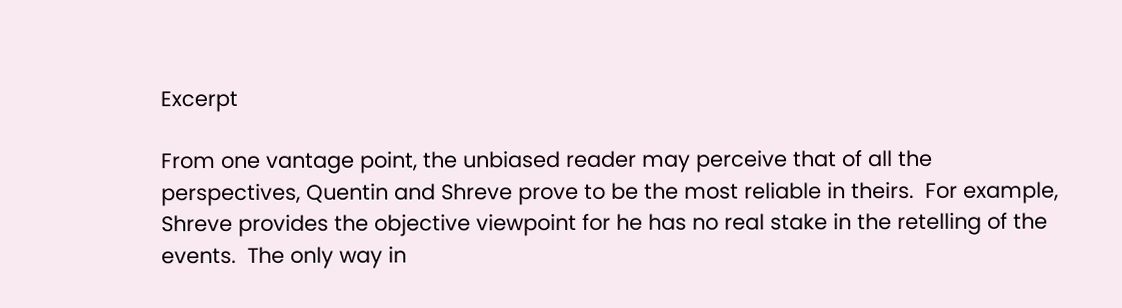Excerpt

From one vantage point, the unbiased reader may perceive that of all the perspectives, Quentin and Shreve prove to be the most reliable in theirs.  For example, Shreve provides the objective viewpoint for he has no real stake in the retelling of the events.  The only way in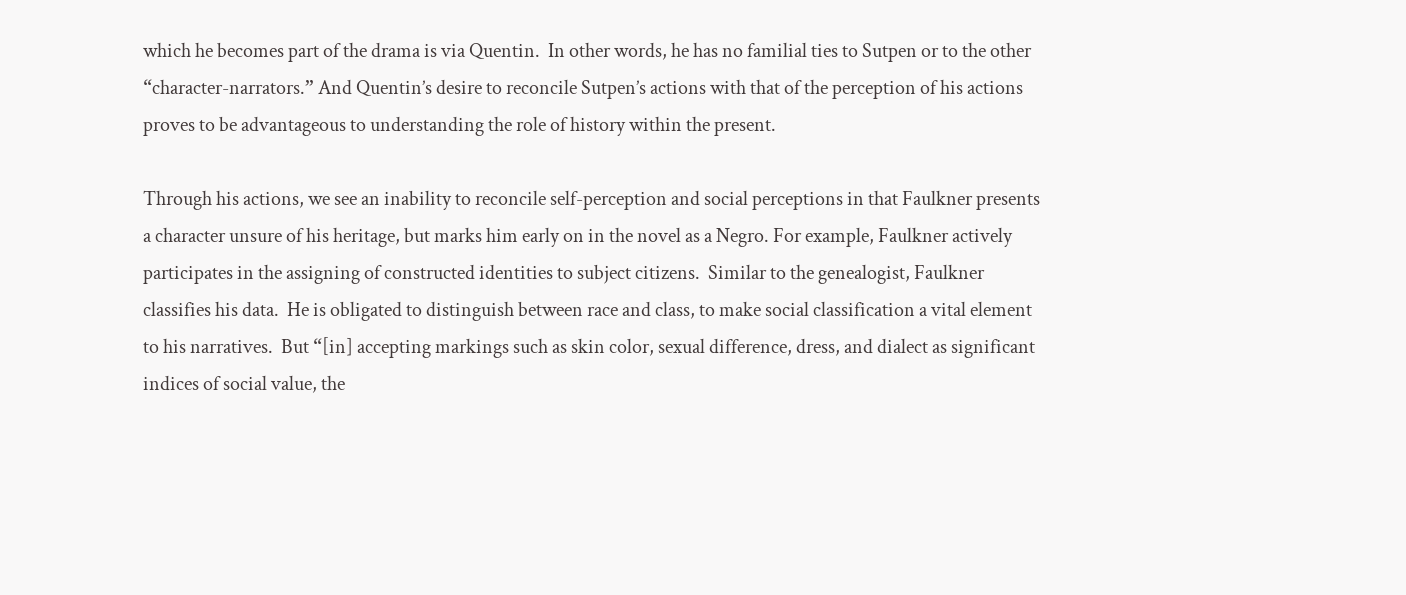which he becomes part of the drama is via Quentin.  In other words, he has no familial ties to Sutpen or to the other “character-narrators.” And Quentin’s desire to reconcile Sutpen’s actions with that of the perception of his actions proves to be advantageous to understanding the role of history within the present.

Through his actions, we see an inability to reconcile self-perception and social perceptions in that Faulkner presents a character unsure of his heritage, but marks him early on in the novel as a Negro. For example, Faulkner actively participates in the assigning of constructed identities to subject citizens.  Similar to the genealogist, Faulkner classifies his data.  He is obligated to distinguish between race and class, to make social classification a vital element to his narratives.  But “[in] accepting markings such as skin color, sexual difference, dress, and dialect as significant indices of social value, the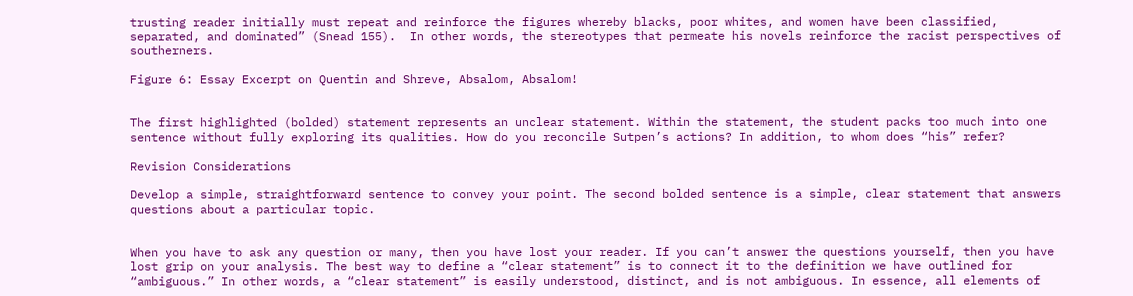trusting reader initially must repeat and reinforce the figures whereby blacks, poor whites, and women have been classified, separated, and dominated” (Snead 155).  In other words, the stereotypes that permeate his novels reinforce the racist perspectives of southerners.

Figure 6: Essay Excerpt on Quentin and Shreve, Absalom, Absalom!


The first highlighted (bolded) statement represents an unclear statement. Within the statement, the student packs too much into one sentence without fully exploring its qualities. How do you reconcile Sutpen’s actions? In addition, to whom does “his” refer?

Revision Considerations

Develop a simple, straightforward sentence to convey your point. The second bolded sentence is a simple, clear statement that answers questions about a particular topic.


When you have to ask any question or many, then you have lost your reader. If you can’t answer the questions yourself, then you have lost grip on your analysis. The best way to define a “clear statement” is to connect it to the definition we have outlined for “ambiguous.” In other words, a “clear statement” is easily understood, distinct, and is not ambiguous. In essence, all elements of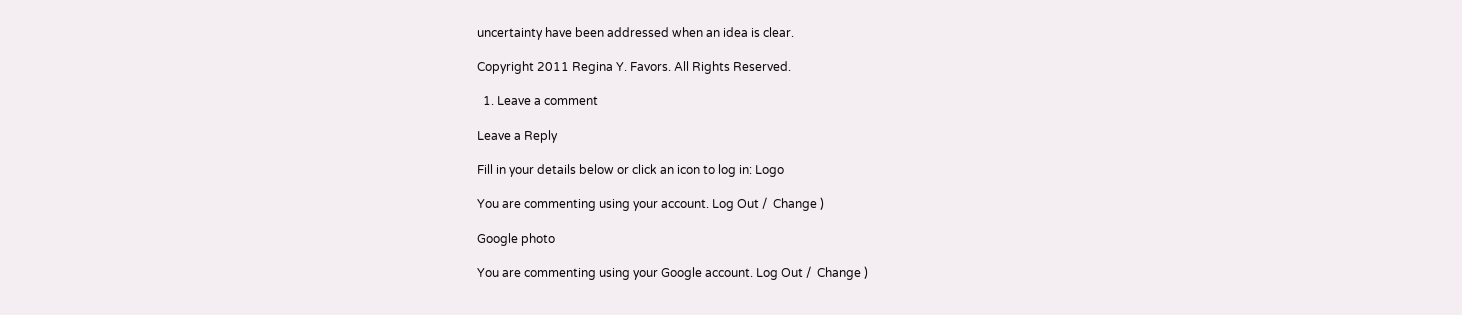uncertainty have been addressed when an idea is clear.

Copyright 2011 Regina Y. Favors. All Rights Reserved.

  1. Leave a comment

Leave a Reply

Fill in your details below or click an icon to log in: Logo

You are commenting using your account. Log Out /  Change )

Google photo

You are commenting using your Google account. Log Out /  Change )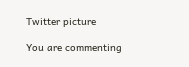Twitter picture

You are commenting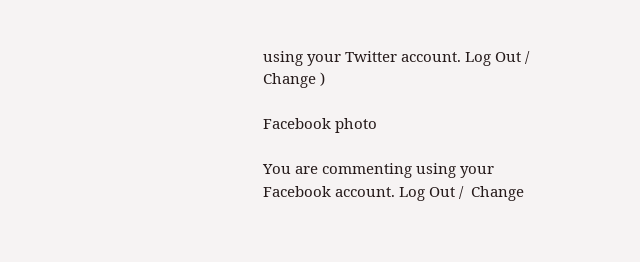using your Twitter account. Log Out /  Change )

Facebook photo

You are commenting using your Facebook account. Log Out /  Change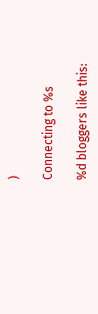)

Connecting to %s

%d bloggers like this: